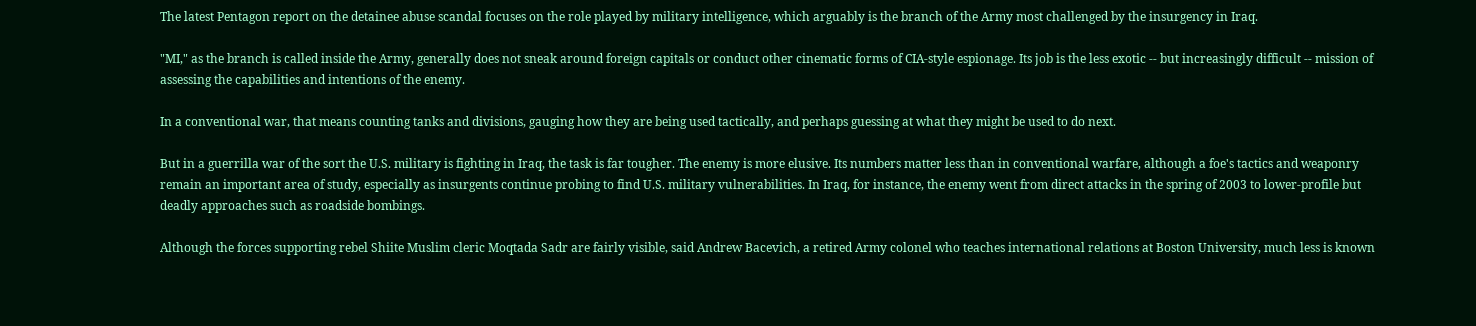The latest Pentagon report on the detainee abuse scandal focuses on the role played by military intelligence, which arguably is the branch of the Army most challenged by the insurgency in Iraq.

"MI," as the branch is called inside the Army, generally does not sneak around foreign capitals or conduct other cinematic forms of CIA-style espionage. Its job is the less exotic -- but increasingly difficult -- mission of assessing the capabilities and intentions of the enemy.

In a conventional war, that means counting tanks and divisions, gauging how they are being used tactically, and perhaps guessing at what they might be used to do next.

But in a guerrilla war of the sort the U.S. military is fighting in Iraq, the task is far tougher. The enemy is more elusive. Its numbers matter less than in conventional warfare, although a foe's tactics and weaponry remain an important area of study, especially as insurgents continue probing to find U.S. military vulnerabilities. In Iraq, for instance, the enemy went from direct attacks in the spring of 2003 to lower-profile but deadly approaches such as roadside bombings.

Although the forces supporting rebel Shiite Muslim cleric Moqtada Sadr are fairly visible, said Andrew Bacevich, a retired Army colonel who teaches international relations at Boston University, much less is known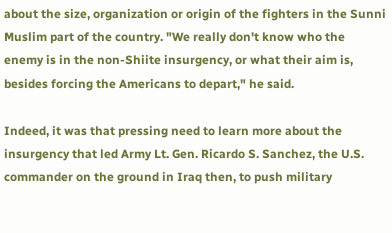about the size, organization or origin of the fighters in the Sunni Muslim part of the country. "We really don't know who the enemy is in the non-Shiite insurgency, or what their aim is, besides forcing the Americans to depart," he said.

Indeed, it was that pressing need to learn more about the insurgency that led Army Lt. Gen. Ricardo S. Sanchez, the U.S. commander on the ground in Iraq then, to push military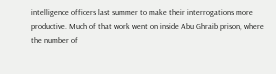intelligence officers last summer to make their interrogations more productive. Much of that work went on inside Abu Ghraib prison, where the number of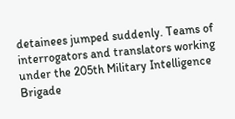detainees jumped suddenly. Teams of interrogators and translators working under the 205th Military Intelligence Brigade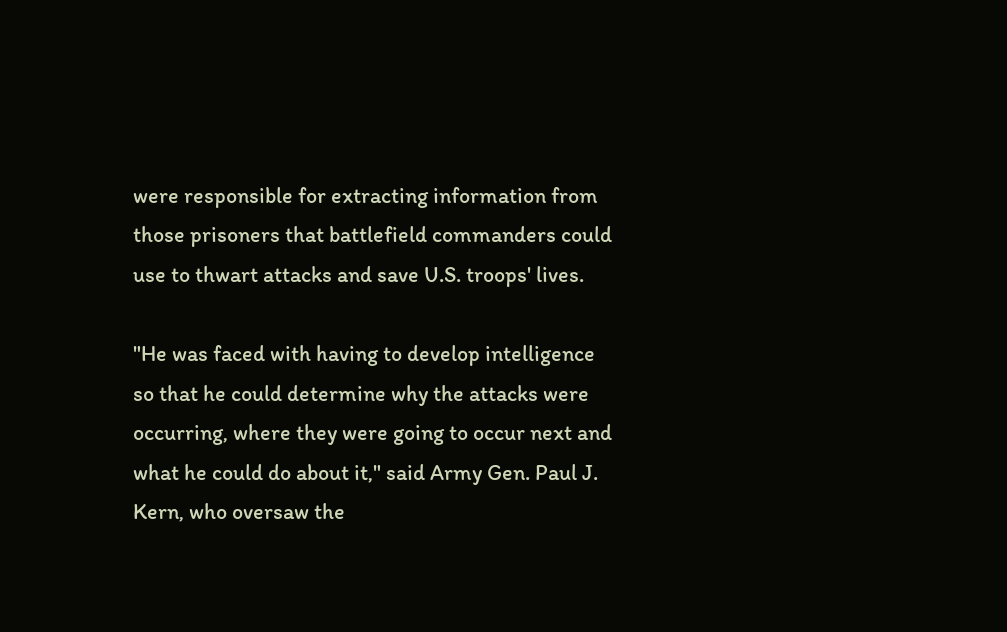were responsible for extracting information from those prisoners that battlefield commanders could use to thwart attacks and save U.S. troops' lives.

"He was faced with having to develop intelligence so that he could determine why the attacks were occurring, where they were going to occur next and what he could do about it," said Army Gen. Paul J. Kern, who oversaw the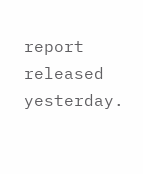report released yesterday.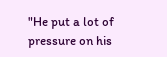"He put a lot of pressure on his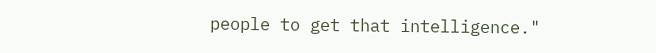people to get that intelligence."